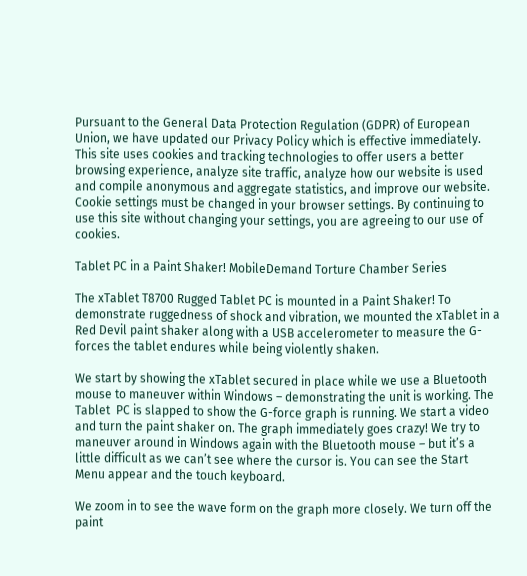Pursuant to the General Data Protection Regulation (GDPR) of European Union, we have updated our Privacy Policy which is effective immediately. This site uses cookies and tracking technologies to offer users a better browsing experience, analyze site traffic, analyze how our website is used and compile anonymous and aggregate statistics, and improve our website. Cookie settings must be changed in your browser settings. By continuing to use this site without changing your settings, you are agreeing to our use of cookies.

Tablet PC in a Paint Shaker! MobileDemand Torture Chamber Series

The xTablet T8700 Rugged Tablet PC is mounted in a Paint Shaker! To demonstrate ruggedness of shock and vibration, we mounted the xTablet in a Red Devil paint shaker along with a USB accelerometer to measure the G-forces the tablet endures while being violently shaken.

We start by showing the xTablet secured in place while we use a Bluetooth mouse to maneuver within Windows – demonstrating the unit is working. The Tablet  PC is slapped to show the G-force graph is running. We start a video and turn the paint shaker on. The graph immediately goes crazy! We try to maneuver around in Windows again with the Bluetooth mouse – but it’s a little difficult as we can’t see where the cursor is. You can see the Start Menu appear and the touch keyboard.

We zoom in to see the wave form on the graph more closely. We turn off the paint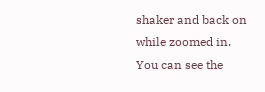shaker and back on while zoomed in. You can see the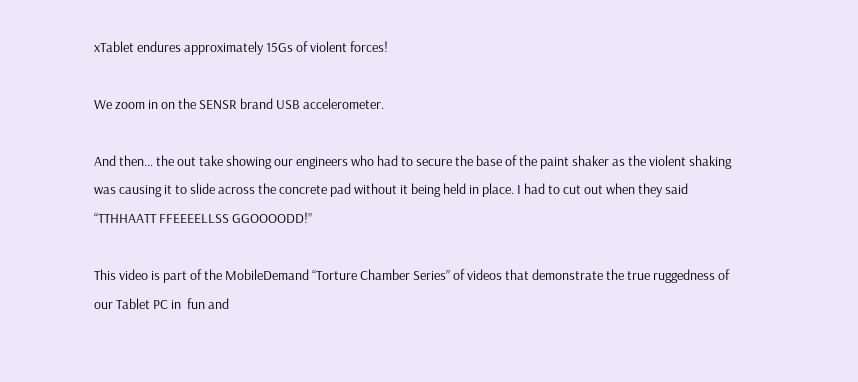xTablet endures approximately 15Gs of violent forces!

We zoom in on the SENSR brand USB accelerometer.

And then… the out take showing our engineers who had to secure the base of the paint shaker as the violent shaking was causing it to slide across the concrete pad without it being held in place. I had to cut out when they said “TTHHAATT FFEEEELLSS GGOOOODD!”

This video is part of the MobileDemand “Torture Chamber Series” of videos that demonstrate the true ruggedness of our Tablet PC in  fun and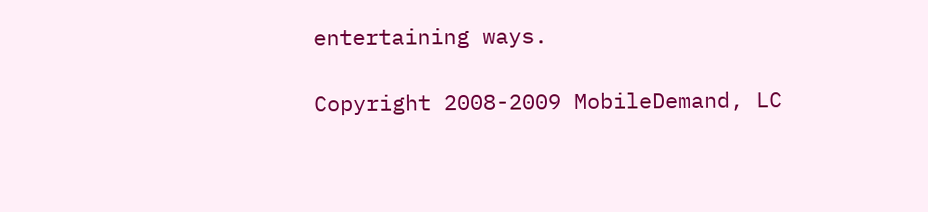entertaining ways.

Copyright 2008-2009 MobileDemand, LC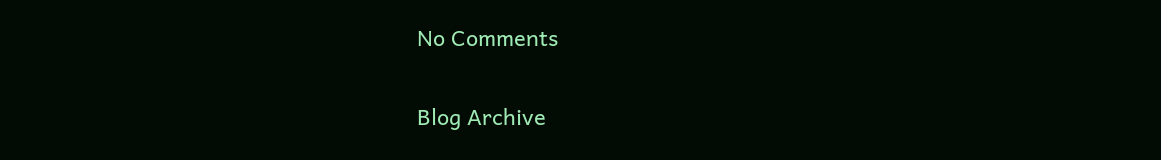No Comments

Blog Archive